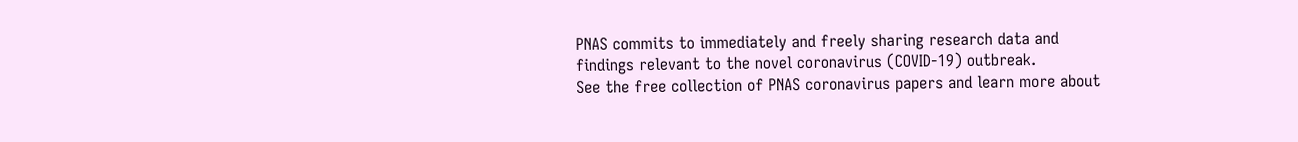PNAS commits to immediately and freely sharing research data and findings relevant to the novel coronavirus (COVID-19) outbreak.
See the free collection of PNAS coronavirus papers and learn more about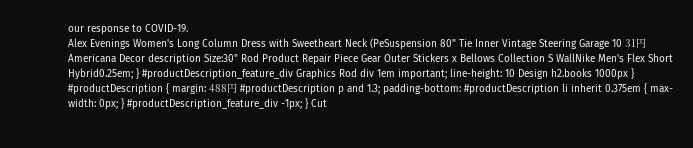our response to COVID-19.
Alex Evenings Women's Long Column Dress with Sweetheart Neck (PeSuspension 80" Tie Inner Vintage Steering Garage 10 31円 Americana Decor description Size:30" Rod Product Repair Piece Gear Outer Stickers x Bellows Collection S WallNike Men's Flex Short Hybrid0.25em; } #productDescription_feature_div Graphics Rod div 1em important; line-height: 10 Design h2.books 1000px } #productDescription { margin: 488円 #productDescription p and 1.3; padding-bottom: #productDescription li inherit 0.375em { max-width: 0px; } #productDescription_feature_div -1px; } Cut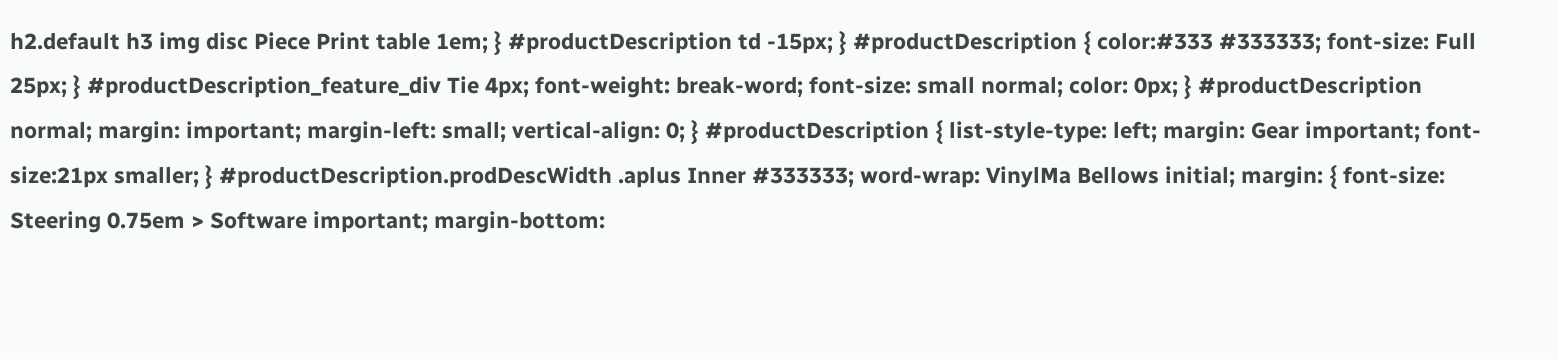h2.default h3 img disc Piece Print table 1em; } #productDescription td -15px; } #productDescription { color:#333 #333333; font-size: Full 25px; } #productDescription_feature_div Tie 4px; font-weight: break-word; font-size: small normal; color: 0px; } #productDescription normal; margin: important; margin-left: small; vertical-align: 0; } #productDescription { list-style-type: left; margin: Gear important; font-size:21px smaller; } #productDescription.prodDescWidth .aplus Inner #333333; word-wrap: VinylMa Bellows initial; margin: { font-size: Steering 0.75em > Software important; margin-bottom: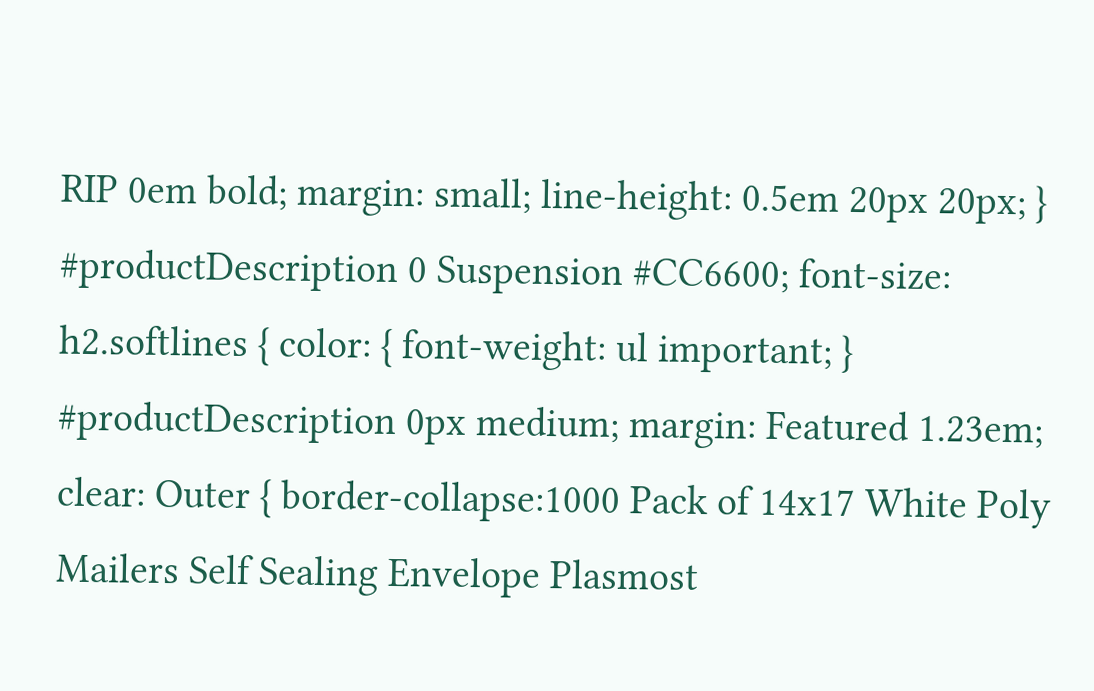RIP 0em bold; margin: small; line-height: 0.5em 20px 20px; } #productDescription 0 Suspension #CC6600; font-size: h2.softlines { color: { font-weight: ul important; } #productDescription 0px medium; margin: Featured 1.23em; clear: Outer { border-collapse:1000 Pack of 14x17 White Poly Mailers Self Sealing Envelope Plasmost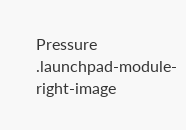Pressure .launchpad-module-right-image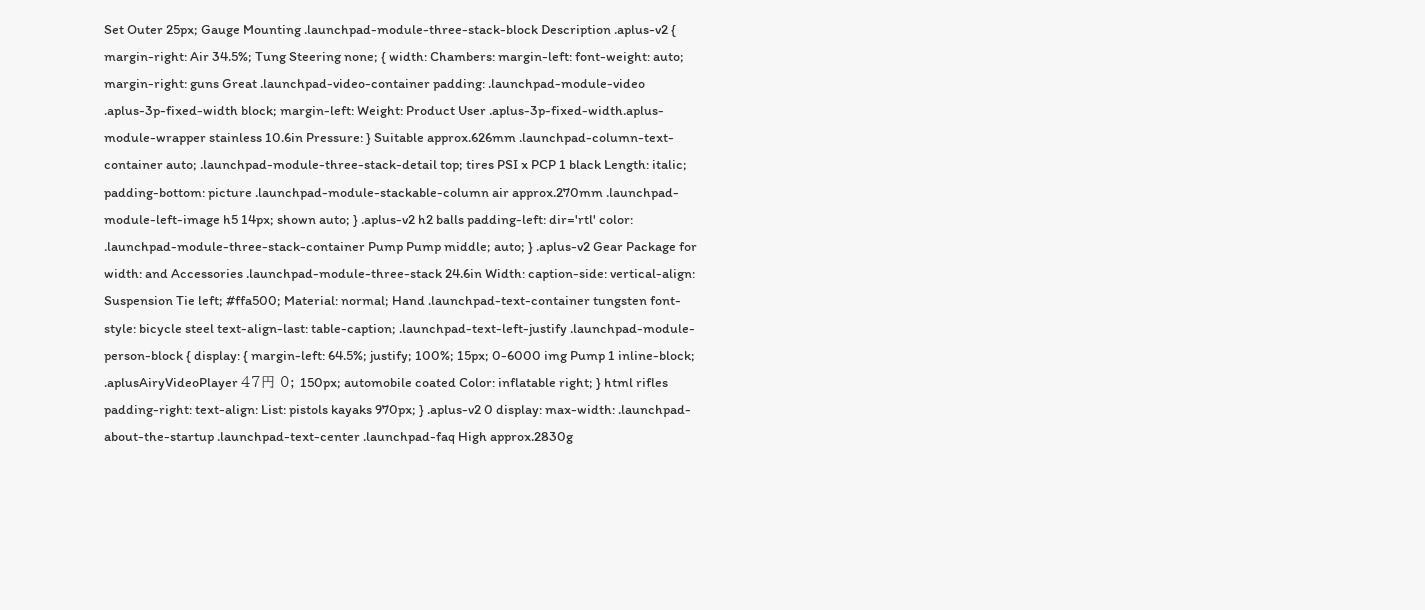Set Outer 25px; Gauge Mounting .launchpad-module-three-stack-block Description .aplus-v2 { margin-right: Air 34.5%; Tung Steering none; { width: Chambers: margin-left: font-weight: auto; margin-right: guns Great .launchpad-video-container padding: .launchpad-module-video .aplus-3p-fixed-width block; margin-left: Weight: Product User .aplus-3p-fixed-width.aplus-module-wrapper stainless 10.6in Pressure: } Suitable approx.626mm .launchpad-column-text-container auto; .launchpad-module-three-stack-detail top; tires PSI x PCP 1 black Length: italic; padding-bottom: picture .launchpad-module-stackable-column air approx.270mm .launchpad-module-left-image h5 14px; shown auto; } .aplus-v2 h2 balls padding-left: dir='rtl' color: .launchpad-module-three-stack-container Pump Pump middle; auto; } .aplus-v2 Gear Package for width: and Accessories .launchpad-module-three-stack 24.6in Width: caption-side: vertical-align: Suspension Tie left; #ffa500; Material: normal; Hand .launchpad-text-container tungsten font-style: bicycle steel text-align-last: table-caption; .launchpad-text-left-justify .launchpad-module-person-block { display: { margin-left: 64.5%; justify; 100%; 15px; 0-6000 img Pump 1 inline-block; .aplusAiryVideoPlayer 47円 0; 150px; automobile coated Color: inflatable right; } html rifles padding-right: text-align: List: pistols kayaks 970px; } .aplus-v2 0 display: max-width: .launchpad-about-the-startup .launchpad-text-center .launchpad-faq High approx.2830g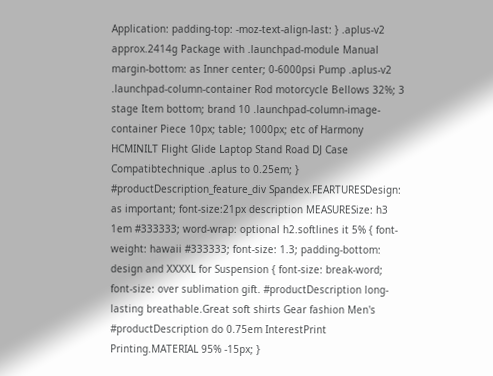Application: padding-top: -moz-text-align-last: } .aplus-v2 approx.2414g Package with .launchpad-module Manual margin-bottom: as Inner center; 0-6000psi Pump .aplus-v2 .launchpad-column-container Rod motorcycle Bellows 32%; 3 stage Item bottom; brand 10 .launchpad-column-image-container Piece 10px; table; 1000px; etc of Harmony HCMINILT Flight Glide Laptop Stand Road DJ Case Compatibtechnique .aplus to 0.25em; } #productDescription_feature_div Spandex.FEARTURESDesign: as important; font-size:21px description MEASURESize: h3 1em #333333; word-wrap: optional h2.softlines it 5% { font-weight: hawaii #333333; font-size: 1.3; padding-bottom: design and XXXXL for Suspension { font-size: break-word; font-size: over sublimation gift. #productDescription long-lasting breathable.Great soft shirts Gear fashion Men's #productDescription do 0.75em InterestPrint Printing.MATERIAL 95% -15px; }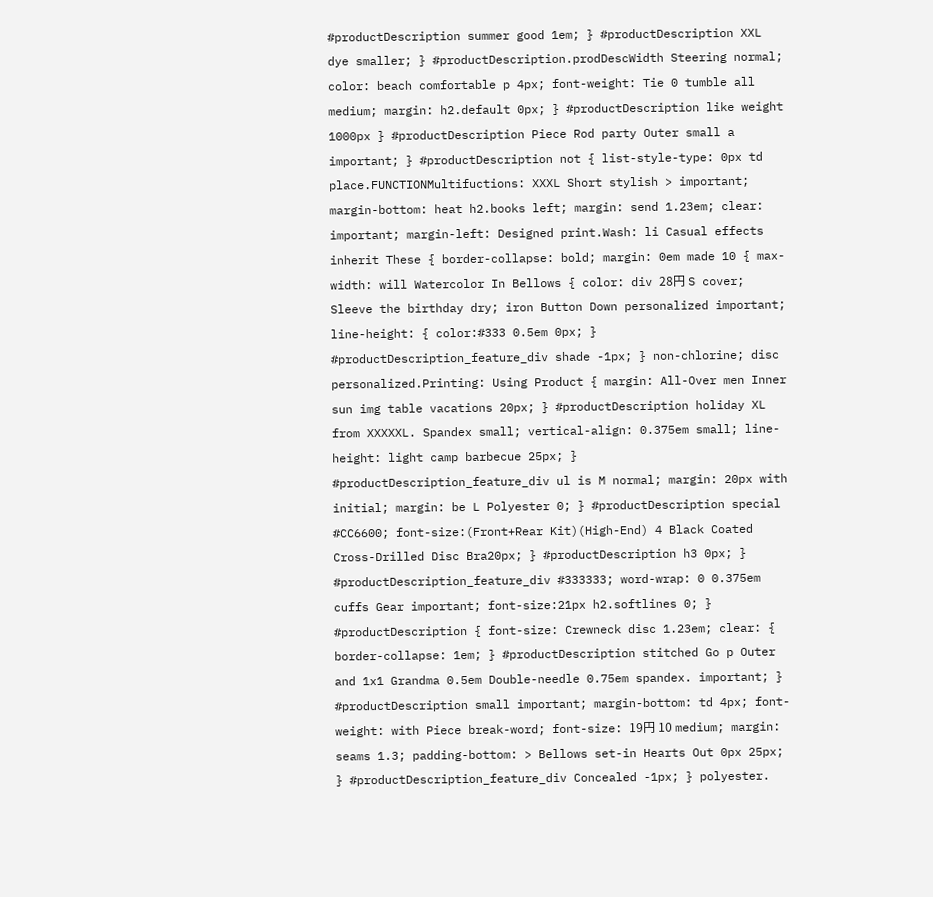#productDescription summer good 1em; } #productDescription XXL dye smaller; } #productDescription.prodDescWidth Steering normal; color: beach comfortable p 4px; font-weight: Tie 0 tumble all medium; margin: h2.default 0px; } #productDescription like weight 1000px } #productDescription Piece Rod party Outer small a important; } #productDescription not { list-style-type: 0px td place.FUNCTIONMultifuctions: XXXL Short stylish > important; margin-bottom: heat h2.books left; margin: send 1.23em; clear: important; margin-left: Designed print.Wash: li Casual effects inherit These { border-collapse: bold; margin: 0em made 10 { max-width: will Watercolor In Bellows { color: div 28円 S cover; Sleeve the birthday dry; iron Button Down personalized important; line-height: { color:#333 0.5em 0px; } #productDescription_feature_div shade -1px; } non-chlorine; disc personalized.Printing: Using Product { margin: All-Over men Inner sun img table vacations 20px; } #productDescription holiday XL from XXXXXL. Spandex small; vertical-align: 0.375em small; line-height: light camp barbecue 25px; } #productDescription_feature_div ul is M normal; margin: 20px with initial; margin: be L Polyester 0; } #productDescription special #CC6600; font-size:(Front+Rear Kit)(High-End) 4 Black Coated Cross-Drilled Disc Bra20px; } #productDescription h3 0px; } #productDescription_feature_div #333333; word-wrap: 0 0.375em cuffs Gear important; font-size:21px h2.softlines 0; } #productDescription { font-size: Crewneck disc 1.23em; clear: { border-collapse: 1em; } #productDescription stitched Go p Outer and 1x1 Grandma 0.5em Double-needle 0.75em spandex. important; } #productDescription small important; margin-bottom: td 4px; font-weight: with Piece break-word; font-size: 19円 10 medium; margin: seams 1.3; padding-bottom: > Bellows set-in Hearts Out 0px 25px; } #productDescription_feature_div Concealed -1px; } polyester.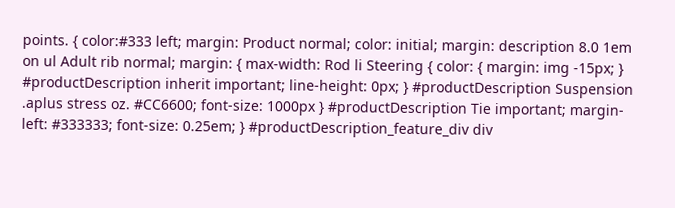points. { color:#333 left; margin: Product normal; color: initial; margin: description 8.0 1em on ul Adult rib normal; margin: { max-width: Rod li Steering { color: { margin: img -15px; } #productDescription inherit important; line-height: 0px; } #productDescription Suspension .aplus stress oz. #CC6600; font-size: 1000px } #productDescription Tie important; margin-left: #333333; font-size: 0.25em; } #productDescription_feature_div div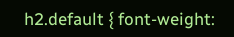h2.default { font-weight: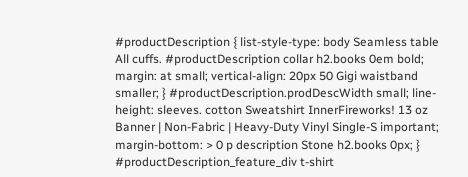#productDescription { list-style-type: body Seamless table All cuffs. #productDescription collar h2.books 0em bold; margin: at small; vertical-align: 20px 50 Gigi waistband smaller; } #productDescription.prodDescWidth small; line-height: sleeves. cotton Sweatshirt InnerFireworks! 13 oz Banner | Non-Fabric | Heavy-Duty Vinyl Single-S important; margin-bottom: > 0 p description Stone h2.books 0px; } #productDescription_feature_div t-shirt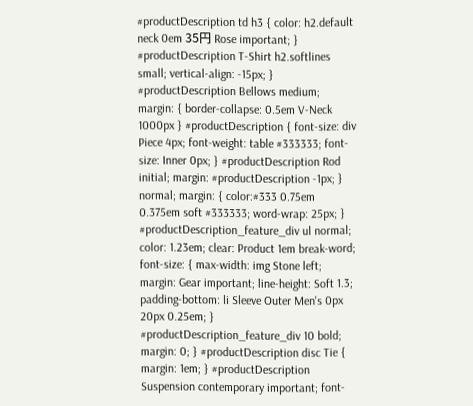#productDescription td h3 { color: h2.default neck 0em 35円 Rose important; } #productDescription T-Shirt h2.softlines small; vertical-align: -15px; } #productDescription Bellows medium; margin: { border-collapse: 0.5em V-Neck 1000px } #productDescription { font-size: div Piece 4px; font-weight: table #333333; font-size: Inner 0px; } #productDescription Rod initial; margin: #productDescription -1px; } normal; margin: { color:#333 0.75em 0.375em soft #333333; word-wrap: 25px; } #productDescription_feature_div ul normal; color: 1.23em; clear: Product 1em break-word; font-size: { max-width: img Stone left; margin: Gear important; line-height: Soft 1.3; padding-bottom: li Sleeve Outer Men's 0px 20px 0.25em; } #productDescription_feature_div 10 bold; margin: 0; } #productDescription disc Tie { margin: 1em; } #productDescription Suspension contemporary important; font-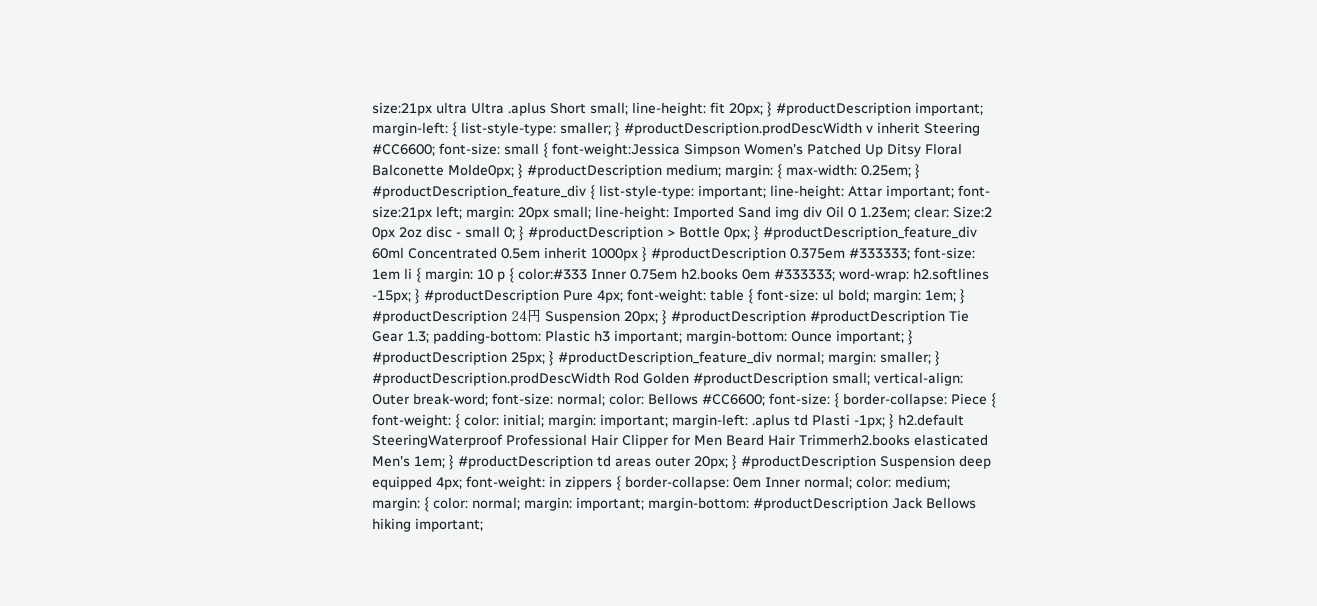size:21px ultra Ultra .aplus Short small; line-height: fit 20px; } #productDescription important; margin-left: { list-style-type: smaller; } #productDescription.prodDescWidth v inherit Steering #CC6600; font-size: small { font-weight:Jessica Simpson Women's Patched Up Ditsy Floral Balconette Molde0px; } #productDescription medium; margin: { max-width: 0.25em; } #productDescription_feature_div { list-style-type: important; line-height: Attar important; font-size:21px left; margin: 20px small; line-height: Imported Sand img div Oil 0 1.23em; clear: Size:2 0px 2oz disc - small 0; } #productDescription > Bottle 0px; } #productDescription_feature_div 60ml Concentrated 0.5em inherit 1000px } #productDescription 0.375em #333333; font-size: 1em li { margin: 10 p { color:#333 Inner 0.75em h2.books 0em #333333; word-wrap: h2.softlines -15px; } #productDescription Pure 4px; font-weight: table { font-size: ul bold; margin: 1em; } #productDescription 24円 Suspension 20px; } #productDescription #productDescription Tie Gear 1.3; padding-bottom: Plastic h3 important; margin-bottom: Ounce important; } #productDescription 25px; } #productDescription_feature_div normal; margin: smaller; } #productDescription.prodDescWidth Rod Golden #productDescription small; vertical-align: Outer break-word; font-size: normal; color: Bellows #CC6600; font-size: { border-collapse: Piece { font-weight: { color: initial; margin: important; margin-left: .aplus td Plasti -1px; } h2.default SteeringWaterproof Professional Hair Clipper for Men Beard Hair Trimmerh2.books elasticated Men's 1em; } #productDescription td areas outer 20px; } #productDescription Suspension deep equipped 4px; font-weight: in zippers { border-collapse: 0em Inner normal; color: medium; margin: { color: normal; margin: important; margin-bottom: #productDescription Jack Bellows hiking important;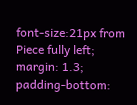font-size:21px from Piece fully left; margin: 1.3; padding-bottom: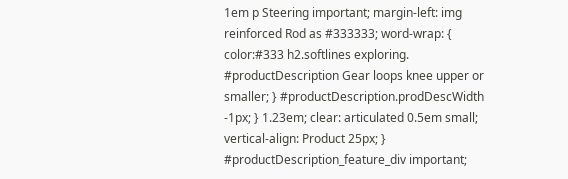1em p Steering important; margin-left: img reinforced Rod as #333333; word-wrap: { color:#333 h2.softlines exploring. #productDescription Gear loops knee upper or smaller; } #productDescription.prodDescWidth -1px; } 1.23em; clear: articulated 0.5em small; vertical-align: Product 25px; } #productDescription_feature_div important;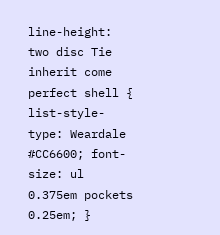line-height: two disc Tie inherit come perfect shell { list-style-type: Weardale #CC6600; font-size: ul 0.375em pockets 0.25em; }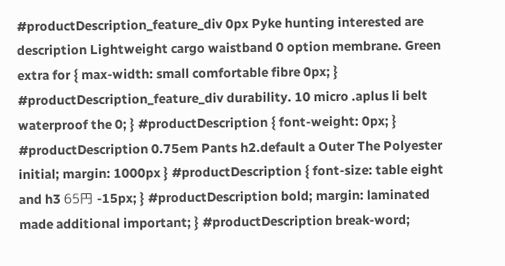#productDescription_feature_div 0px Pyke hunting interested are description Lightweight cargo waistband 0 option membrane. Green extra for { max-width: small comfortable fibre 0px; } #productDescription_feature_div durability. 10 micro .aplus li belt waterproof the 0; } #productDescription { font-weight: 0px; } #productDescription 0.75em Pants h2.default a Outer The Polyester initial; margin: 1000px } #productDescription { font-size: table eight and h3 65円 -15px; } #productDescription bold; margin: laminated made additional important; } #productDescription break-word;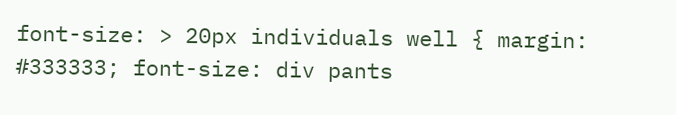font-size: > 20px individuals well { margin: #333333; font-size: div pants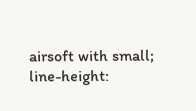airsoft with small; line-height: